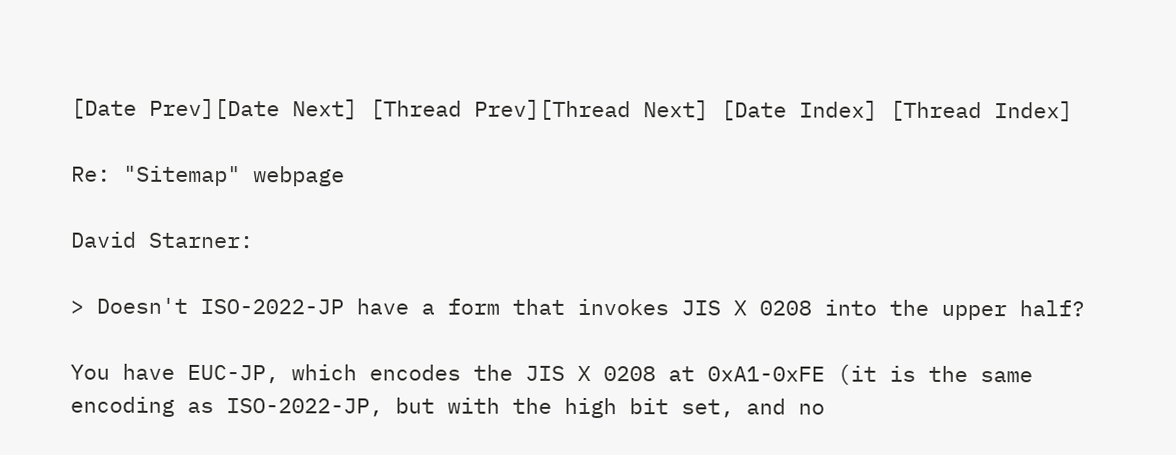[Date Prev][Date Next] [Thread Prev][Thread Next] [Date Index] [Thread Index]

Re: "Sitemap" webpage

David Starner:

> Doesn't ISO-2022-JP have a form that invokes JIS X 0208 into the upper half?

You have EUC-JP, which encodes the JIS X 0208 at 0xA1-0xFE (it is the same
encoding as ISO-2022-JP, but with the high bit set, and no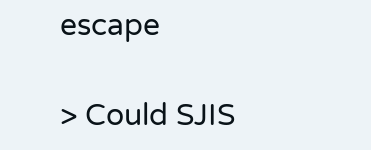escape

> Could SJIS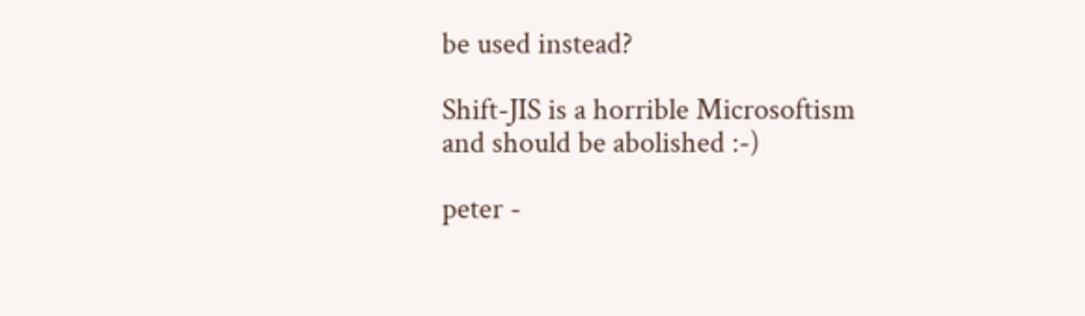be used instead?

Shift-JIS is a horrible Microsoftism and should be abolished :-)

peter -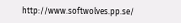http://www.softwolves.pp.se/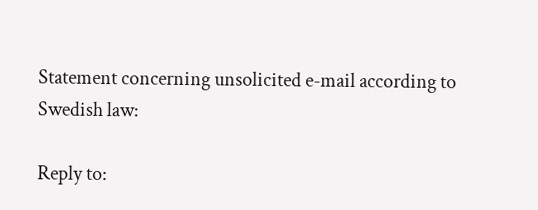Statement concerning unsolicited e-mail according to Swedish law:

Reply to: